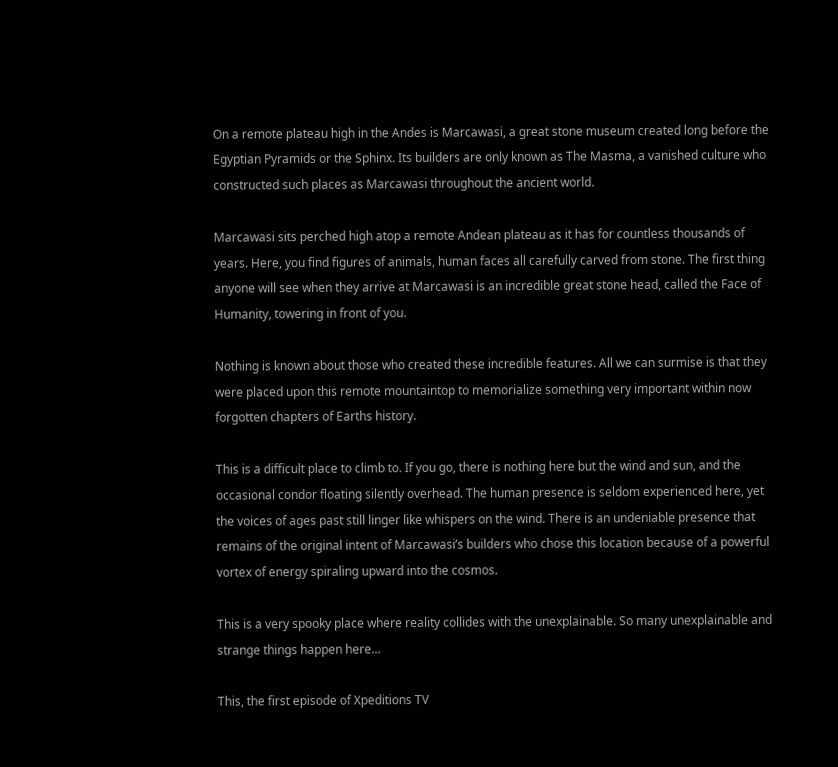On a remote plateau high in the Andes is Marcawasi, a great stone museum created long before the Egyptian Pyramids or the Sphinx. Its builders are only known as The Masma, a vanished culture who constructed such places as Marcawasi throughout the ancient world.

Marcawasi sits perched high atop a remote Andean plateau as it has for countless thousands of years. Here, you find figures of animals, human faces all carefully carved from stone. The first thing anyone will see when they arrive at Marcawasi is an incredible great stone head, called the Face of Humanity, towering in front of you.

Nothing is known about those who created these incredible features. All we can surmise is that they were placed upon this remote mountaintop to memorialize something very important within now forgotten chapters of Earths history.

This is a difficult place to climb to. If you go, there is nothing here but the wind and sun, and the occasional condor floating silently overhead. The human presence is seldom experienced here, yet the voices of ages past still linger like whispers on the wind. There is an undeniable presence that remains of the original intent of Marcawasi’s builders who chose this location because of a powerful vortex of energy spiraling upward into the cosmos.

This is a very spooky place where reality collides with the unexplainable. So many unexplainable and strange things happen here…

This, the first episode of Xpeditions TV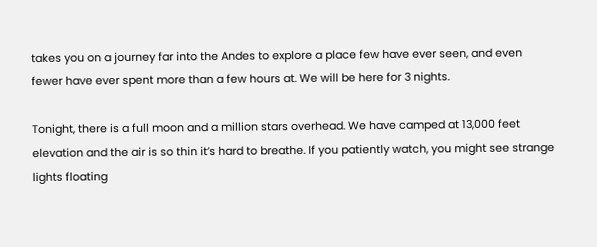takes you on a journey far into the Andes to explore a place few have ever seen, and even fewer have ever spent more than a few hours at. We will be here for 3 nights.

Tonight, there is a full moon and a million stars overhead. We have camped at 13,000 feet elevation and the air is so thin it’s hard to breathe. If you patiently watch, you might see strange lights floating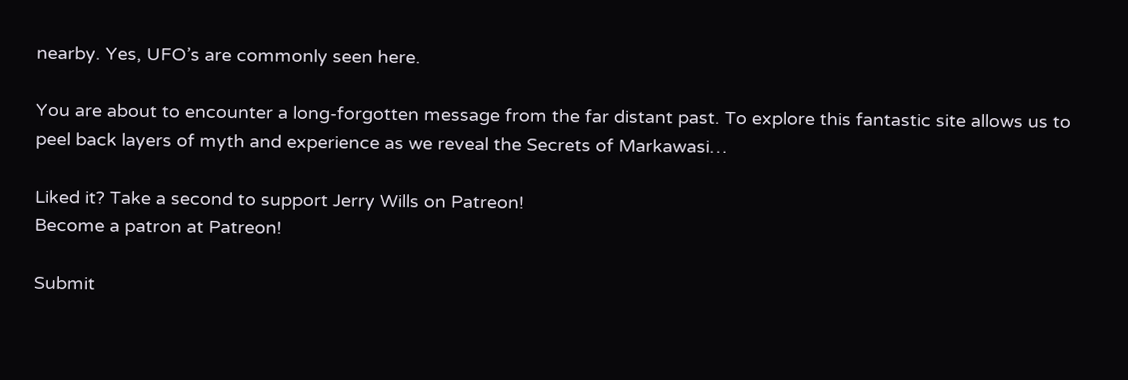nearby. Yes, UFO’s are commonly seen here.

You are about to encounter a long-forgotten message from the far distant past. To explore this fantastic site allows us to peel back layers of myth and experience as we reveal the Secrets of Markawasi…

Liked it? Take a second to support Jerry Wills on Patreon!
Become a patron at Patreon!

Submit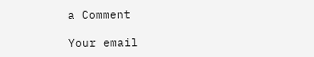a Comment

Your email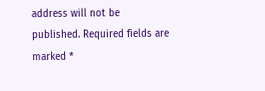address will not be published. Required fields are marked *